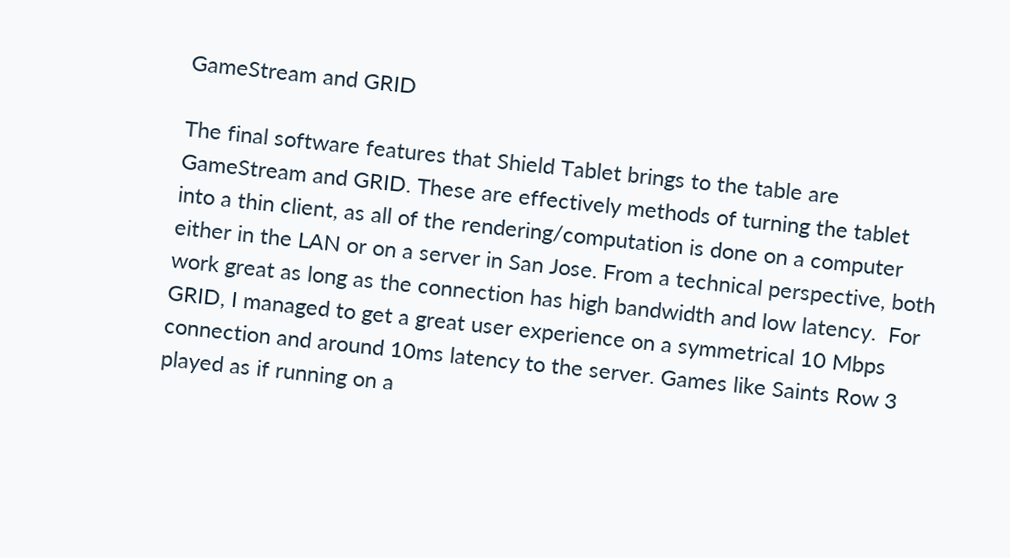GameStream and GRID

The final software features that Shield Tablet brings to the table are GameStream and GRID. These are effectively methods of turning the tablet into a thin client, as all of the rendering/computation is done on a computer either in the LAN or on a server in San Jose. From a technical perspective, both work great as long as the connection has high bandwidth and low latency.  For GRID, I managed to get a great user experience on a symmetrical 10 Mbps connection and around 10ms latency to the server. Games like Saints Row 3 played as if running on a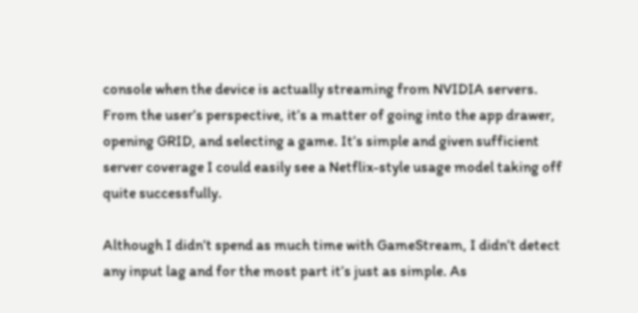console when the device is actually streaming from NVIDIA servers. From the user’s perspective, it’s a matter of going into the app drawer, opening GRID, and selecting a game. It’s simple and given sufficient server coverage I could easily see a Netflix-style usage model taking off quite successfully.

Although I didn’t spend as much time with GameStream, I didn’t detect any input lag and for the most part it’s just as simple. As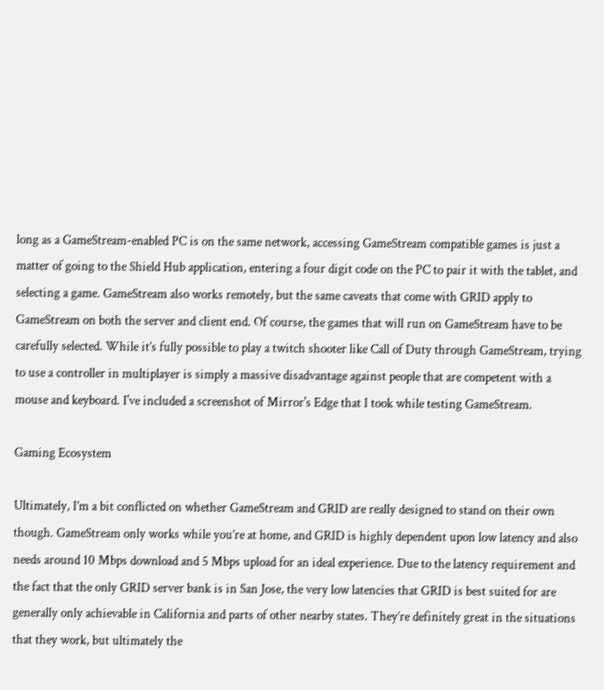long as a GameStream-enabled PC is on the same network, accessing GameStream compatible games is just a matter of going to the Shield Hub application, entering a four digit code on the PC to pair it with the tablet, and selecting a game. GameStream also works remotely, but the same caveats that come with GRID apply to GameStream on both the server and client end. Of course, the games that will run on GameStream have to be carefully selected. While it’s fully possible to play a twitch shooter like Call of Duty through GameStream, trying to use a controller in multiplayer is simply a massive disadvantage against people that are competent with a mouse and keyboard. I've included a screenshot of Mirror's Edge that I took while testing GameStream.

Gaming Ecosystem

Ultimately, I’m a bit conflicted on whether GameStream and GRID are really designed to stand on their own though. GameStream only works while you’re at home, and GRID is highly dependent upon low latency and also needs around 10 Mbps download and 5 Mbps upload for an ideal experience. Due to the latency requirement and the fact that the only GRID server bank is in San Jose, the very low latencies that GRID is best suited for are generally only achievable in California and parts of other nearby states. They’re definitely great in the situations that they work, but ultimately the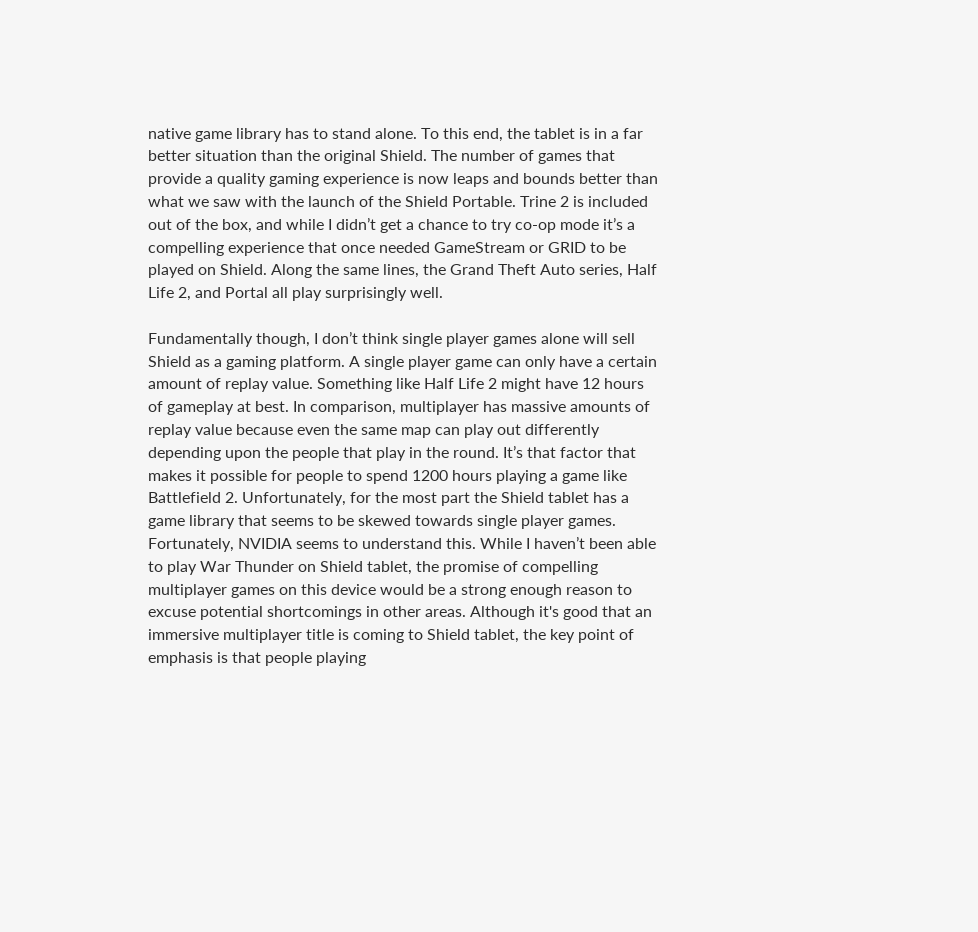native game library has to stand alone. To this end, the tablet is in a far better situation than the original Shield. The number of games that provide a quality gaming experience is now leaps and bounds better than what we saw with the launch of the Shield Portable. Trine 2 is included out of the box, and while I didn’t get a chance to try co-op mode it’s a compelling experience that once needed GameStream or GRID to be played on Shield. Along the same lines, the Grand Theft Auto series, Half Life 2, and Portal all play surprisingly well.

Fundamentally though, I don’t think single player games alone will sell Shield as a gaming platform. A single player game can only have a certain amount of replay value. Something like Half Life 2 might have 12 hours of gameplay at best. In comparison, multiplayer has massive amounts of replay value because even the same map can play out differently depending upon the people that play in the round. It’s that factor that makes it possible for people to spend 1200 hours playing a game like Battlefield 2. Unfortunately, for the most part the Shield tablet has a game library that seems to be skewed towards single player games. Fortunately, NVIDIA seems to understand this. While I haven’t been able to play War Thunder on Shield tablet, the promise of compelling multiplayer games on this device would be a strong enough reason to excuse potential shortcomings in other areas. Although it's good that an immersive multiplayer title is coming to Shield tablet, the key point of emphasis is that people playing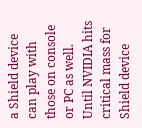a Shield device can play with those on console or PC as well. Until NVIDIA hits critical mass for Shield device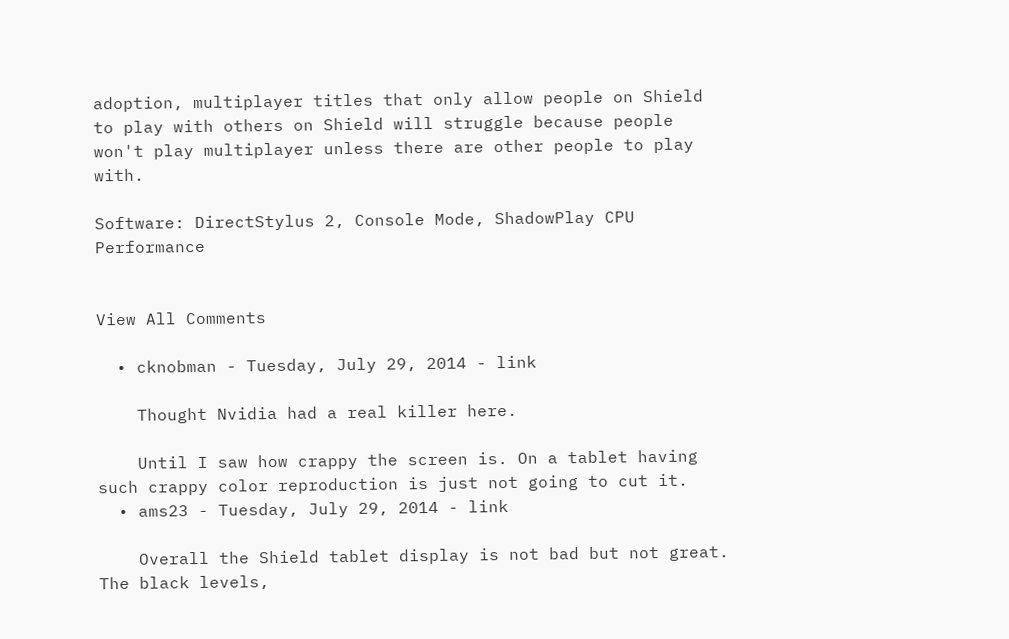adoption, multiplayer titles that only allow people on Shield to play with others on Shield will struggle because people won't play multiplayer unless there are other people to play with.

Software: DirectStylus 2, Console Mode, ShadowPlay CPU Performance


View All Comments

  • cknobman - Tuesday, July 29, 2014 - link

    Thought Nvidia had a real killer here.

    Until I saw how crappy the screen is. On a tablet having such crappy color reproduction is just not going to cut it.
  • ams23 - Tuesday, July 29, 2014 - link

    Overall the Shield tablet display is not bad but not great. The black levels,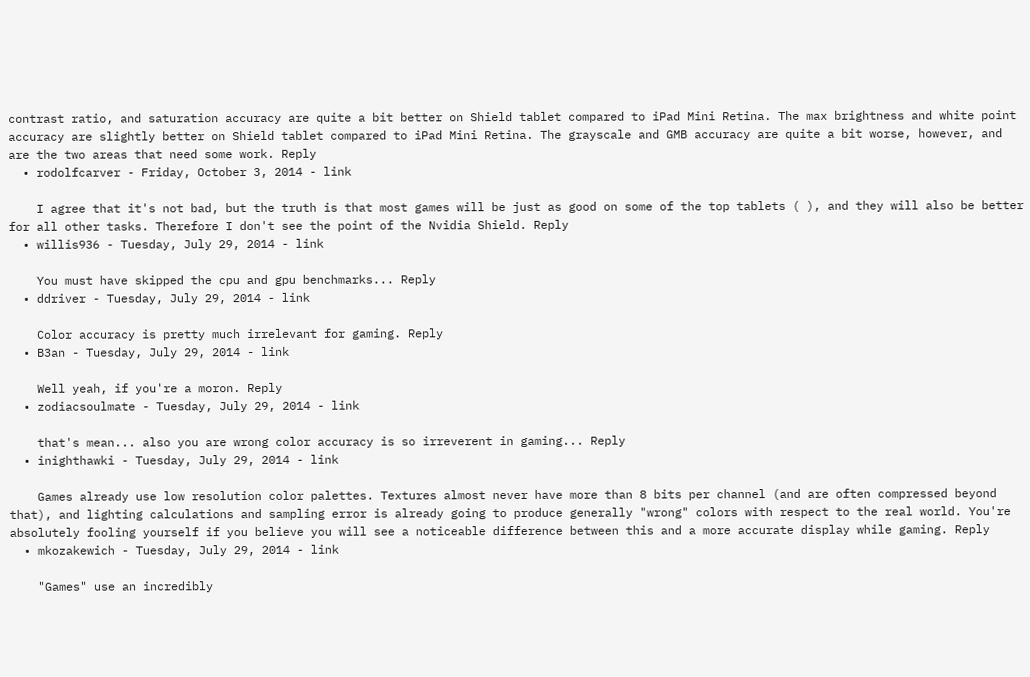contrast ratio, and saturation accuracy are quite a bit better on Shield tablet compared to iPad Mini Retina. The max brightness and white point accuracy are slightly better on Shield tablet compared to iPad Mini Retina. The grayscale and GMB accuracy are quite a bit worse, however, and are the two areas that need some work. Reply
  • rodolfcarver - Friday, October 3, 2014 - link

    I agree that it's not bad, but the truth is that most games will be just as good on some of the top tablets ( ), and they will also be better for all other tasks. Therefore I don't see the point of the Nvidia Shield. Reply
  • willis936 - Tuesday, July 29, 2014 - link

    You must have skipped the cpu and gpu benchmarks... Reply
  • ddriver - Tuesday, July 29, 2014 - link

    Color accuracy is pretty much irrelevant for gaming. Reply
  • B3an - Tuesday, July 29, 2014 - link

    Well yeah, if you're a moron. Reply
  • zodiacsoulmate - Tuesday, July 29, 2014 - link

    that's mean... also you are wrong color accuracy is so irreverent in gaming... Reply
  • inighthawki - Tuesday, July 29, 2014 - link

    Games already use low resolution color palettes. Textures almost never have more than 8 bits per channel (and are often compressed beyond that), and lighting calculations and sampling error is already going to produce generally "wrong" colors with respect to the real world. You're absolutely fooling yourself if you believe you will see a noticeable difference between this and a more accurate display while gaming. Reply
  • mkozakewich - Tuesday, July 29, 2014 - link

    "Games" use an incredibly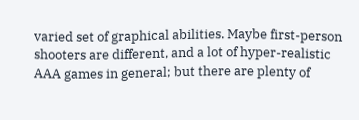varied set of graphical abilities. Maybe first-person shooters are different, and a lot of hyper-realistic AAA games in general; but there are plenty of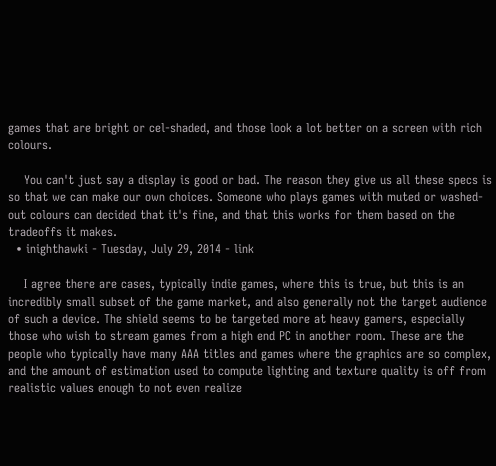games that are bright or cel-shaded, and those look a lot better on a screen with rich colours.

    You can't just say a display is good or bad. The reason they give us all these specs is so that we can make our own choices. Someone who plays games with muted or washed-out colours can decided that it's fine, and that this works for them based on the tradeoffs it makes.
  • inighthawki - Tuesday, July 29, 2014 - link

    I agree there are cases, typically indie games, where this is true, but this is an incredibly small subset of the game market, and also generally not the target audience of such a device. The shield seems to be targeted more at heavy gamers, especially those who wish to stream games from a high end PC in another room. These are the people who typically have many AAA titles and games where the graphics are so complex, and the amount of estimation used to compute lighting and texture quality is off from realistic values enough to not even realize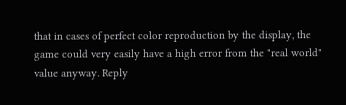that in cases of perfect color reproduction by the display, the game could very easily have a high error from the "real world" value anyway. Reply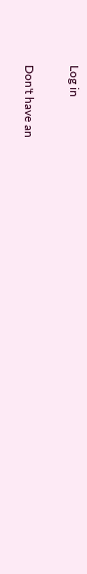Log in

Don't have an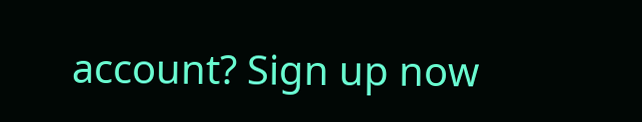account? Sign up now